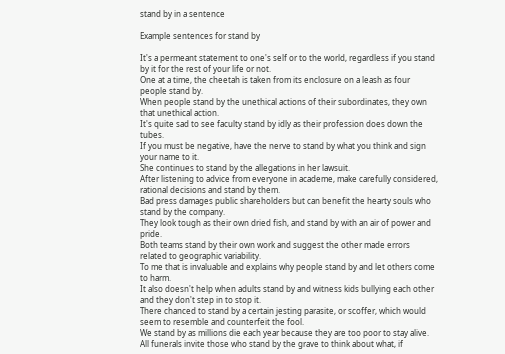stand by in a sentence

Example sentences for stand by

It's a permeant statement to one's self or to the world, regardless if you stand by it for the rest of your life or not.
One at a time, the cheetah is taken from its enclosure on a leash as four people stand by.
When people stand by the unethical actions of their subordinates, they own that unethical action.
It's quite sad to see faculty stand by idly as their profession does down the tubes.
If you must be negative, have the nerve to stand by what you think and sign your name to it.
She continues to stand by the allegations in her lawsuit.
After listening to advice from everyone in academe, make carefully considered, rational decisions and stand by them.
Bad press damages public shareholders but can benefit the hearty souls who stand by the company.
They look tough as their own dried fish, and stand by with an air of power and pride.
Both teams stand by their own work and suggest the other made errors related to geographic variability.
To me that is invaluable and explains why people stand by and let others come to harm.
It also doesn't help when adults stand by and witness kids bullying each other and they don't step in to stop it.
There chanced to stand by a certain jesting parasite, or scoffer, which would seem to resemble and counterfeit the fool.
We stand by as millions die each year because they are too poor to stay alive.
All funerals invite those who stand by the grave to think about what, if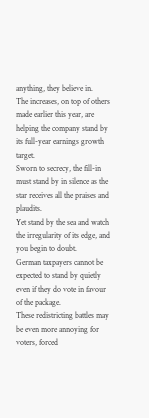anything, they believe in.
The increases, on top of others made earlier this year, are helping the company stand by its full-year earnings growth target.
Sworn to secrecy, the fill-in must stand by in silence as the star receives all the praises and plaudits.
Yet stand by the sea and watch the irregularity of its edge, and you begin to doubt.
German taxpayers cannot be expected to stand by quietly even if they do vote in favour of the package.
These redistricting battles may be even more annoying for voters, forced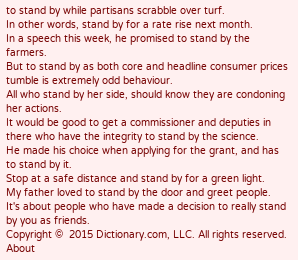to stand by while partisans scrabble over turf.
In other words, stand by for a rate rise next month.
In a speech this week, he promised to stand by the farmers.
But to stand by as both core and headline consumer prices tumble is extremely odd behaviour.
All who stand by her side, should know they are condoning her actions.
It would be good to get a commissioner and deputies in there who have the integrity to stand by the science.
He made his choice when applying for the grant, and has to stand by it.
Stop at a safe distance and stand by for a green light.
My father loved to stand by the door and greet people.
It's about people who have made a decision to really stand by you as friends.
Copyright ©  2015 Dictionary.com, LLC. All rights reserved.
About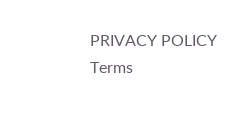PRIVACY POLICY Terms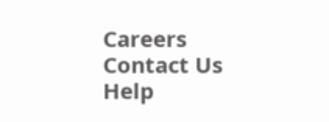Careers Contact Us Help